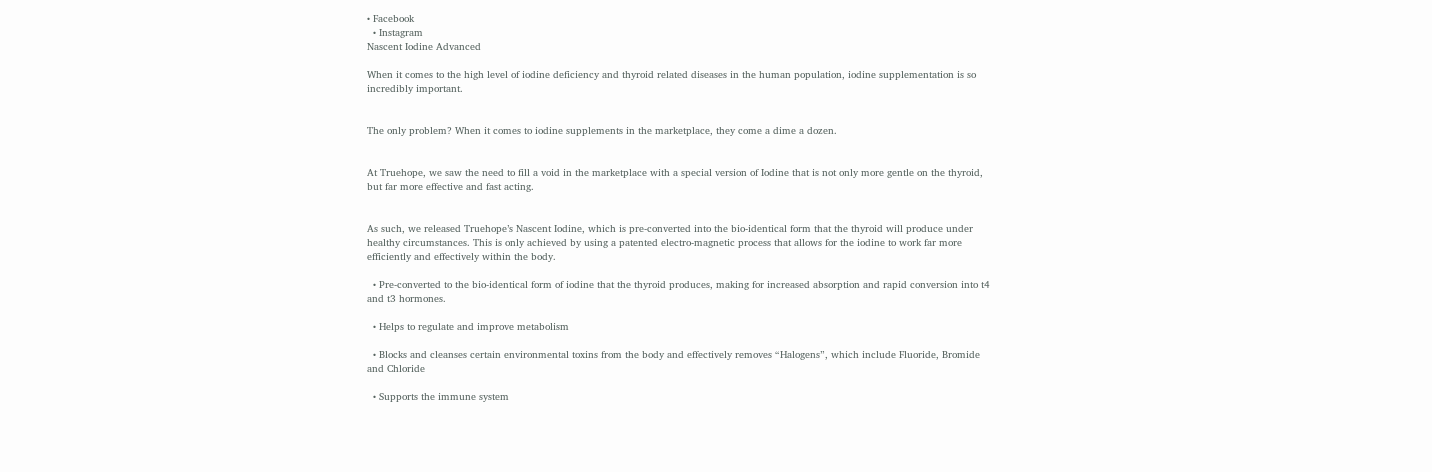• Facebook
  • Instagram
Nascent Iodine Advanced

When it comes to the high level of iodine deficiency and thyroid related diseases in the human population, iodine supplementation is so incredibly important.


The only problem? When it comes to iodine supplements in the marketplace, they come a dime a dozen.


At Truehope, we saw the need to fill a void in the marketplace with a special version of Iodine that is not only more gentle on the thyroid, but far more effective and fast acting.


As such, we released Truehope’s Nascent Iodine, which is pre-converted into the bio-identical form that the thyroid will produce under healthy circumstances. This is only achieved by using a patented electro-magnetic process that allows for the iodine to work far more efficiently and effectively within the body.

  • Pre-converted to the bio-identical form of iodine that the thyroid produces, making for increased absorption and rapid conversion into t4 and t3 hormones.

  • Helps to regulate and improve metabolism

  • Blocks and cleanses certain environmental toxins from the body and effectively removes “Halogens”, which include Fluoride, Bromide and Chloride

  • Supports the immune system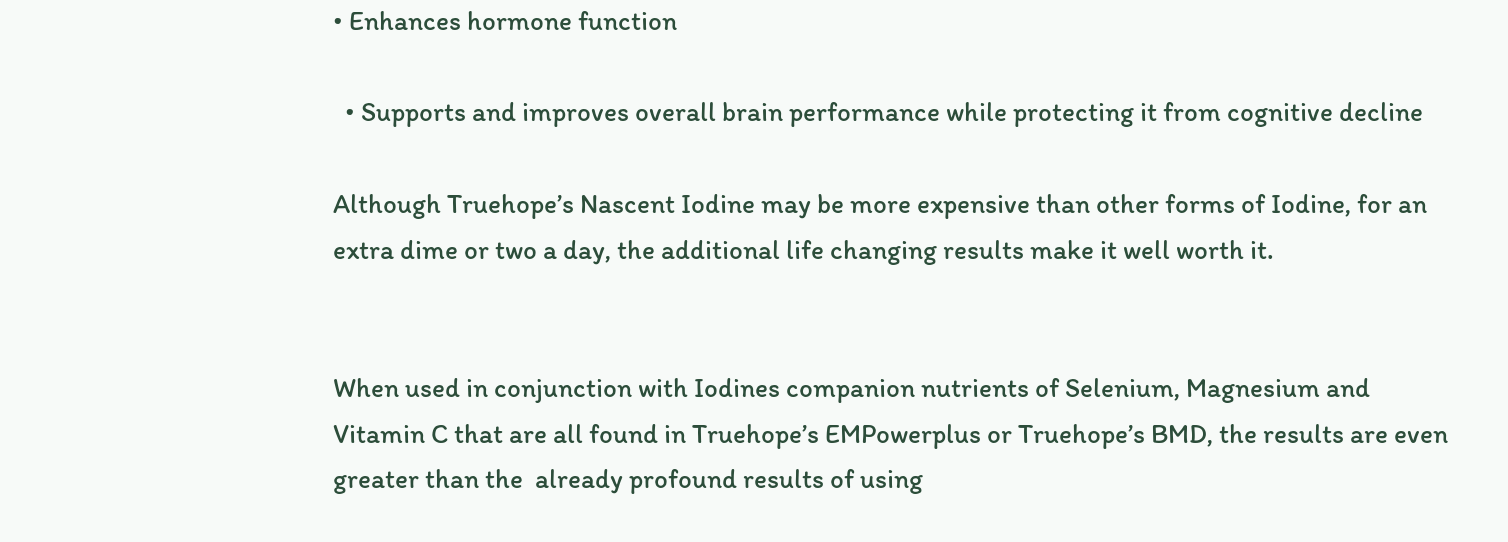• Enhances hormone function

  • Supports and improves overall brain performance while protecting it from cognitive decline

Although Truehope’s Nascent Iodine may be more expensive than other forms of Iodine, for an extra dime or two a day, the additional life changing results make it well worth it.


When used in conjunction with Iodines companion nutrients of Selenium, Magnesium and Vitamin C that are all found in Truehope’s EMPowerplus or Truehope’s BMD, the results are even greater than the  already profound results of using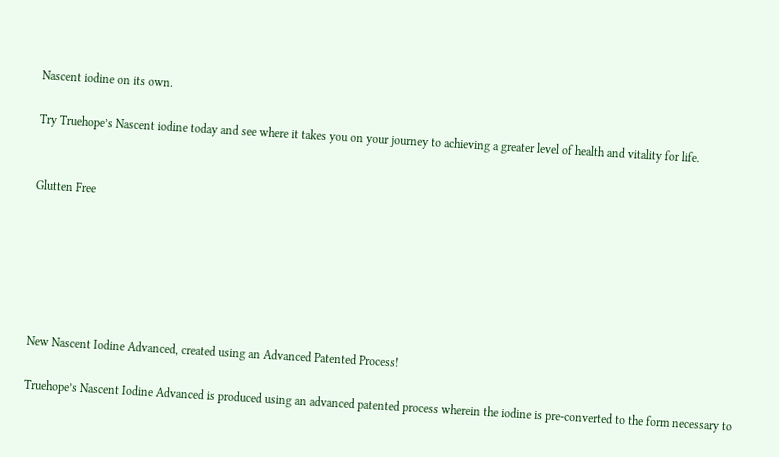Nascent iodine on its own.

Try Truehope’s Nascent iodine today and see where it takes you on your journey to achieving a greater level of health and vitality for life.


Glutten Free






New Nascent Iodine Advanced, created using an Advanced Patented Process!

Truehope’s Nascent Iodine Advanced is produced using an advanced patented process wherein the iodine is pre-converted to the form necessary to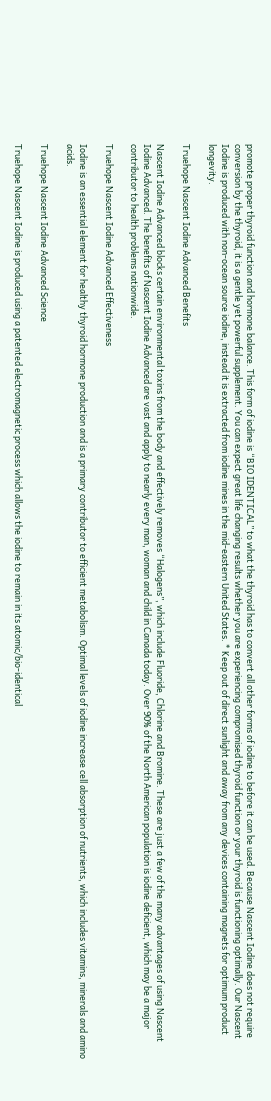promote proper thyroid function and hormone balance. This form of iodine is “BIO IDENTICAL” to what the thyroid has to convert all other forms of iodine to before it can be used. Because Nascent Iodine does not require conversion by the thyroid, it is a gentle yet powerful supplement. You can expect great life changing results whether you are experiencing compromised thyroid function or your thyroid is functioning optimally. Our Nascent Iodine is produced with non-ocean source iodine, instead it is extracted from iodine mines in the mid-eastern United States. * Keep out of direct sunlight and away from any devices containing magnets for optimum product longevity.

Truehope Nascent Iodine Advanced Benefits

Nascent Iodine Advanced blocks certain environmental toxins from the body and effectively removes “Halogens”, which include Fluoride, Chlorine and Bromine. These are just a few of the many advantages of using Nascent Iodine Advanced. The benefits of Nascent Iodine Advanced are vast and apply to nearly every man, woman and child in Canada today. Over 90% of the North American population is iodine deficient, which may be a major contributor to health problems nationwide.

Truehope Nascent Iodine Advanced Effectiveness

Iodine is an essential element for healthy thyroid hormone production and is a primary contributor to efficient metabolism. Optimal levels of iodine increase cell absorption of nutrients, which includes vitamins, minerals and amino acids.

Truehope Nascent Iodine Advanced Science

Truehope Nascent Iodine is produced using a patented electromagnetic process which allows the iodine to remain in its atomic/bio-identical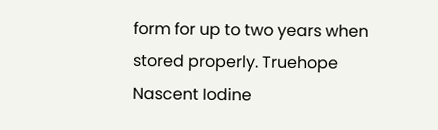form for up to two years when stored properly. Truehope Nascent Iodine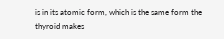is in its atomic form, which is the same form the thyroid makes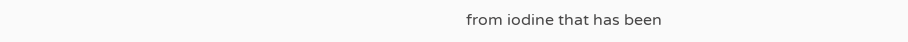from iodine that has been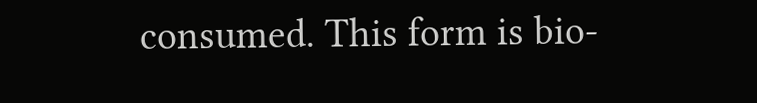consumed. This form is bio-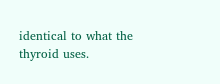identical to what the thyroid uses.